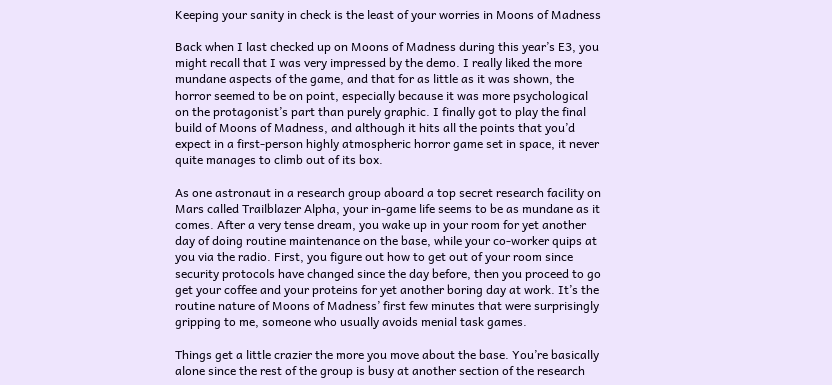Keeping your sanity in check is the least of your worries in Moons of Madness

Back when I last checked up on Moons of Madness during this year’s E3, you might recall that I was very impressed by the demo. I really liked the more mundane aspects of the game, and that for as little as it was shown, the horror seemed to be on point, especially because it was more psychological on the protagonist’s part than purely graphic. I finally got to play the final build of Moons of Madness, and although it hits all the points that you’d expect in a first-person highly atmospheric horror game set in space, it never quite manages to climb out of its box.

As one astronaut in a research group aboard a top secret research facility on Mars called Trailblazer Alpha, your in-game life seems to be as mundane as it comes. After a very tense dream, you wake up in your room for yet another day of doing routine maintenance on the base, while your co-worker quips at you via the radio. First, you figure out how to get out of your room since security protocols have changed since the day before, then you proceed to go get your coffee and your proteins for yet another boring day at work. It’s the routine nature of Moons of Madness’ first few minutes that were surprisingly gripping to me, someone who usually avoids menial task games.

Things get a little crazier the more you move about the base. You’re basically alone since the rest of the group is busy at another section of the research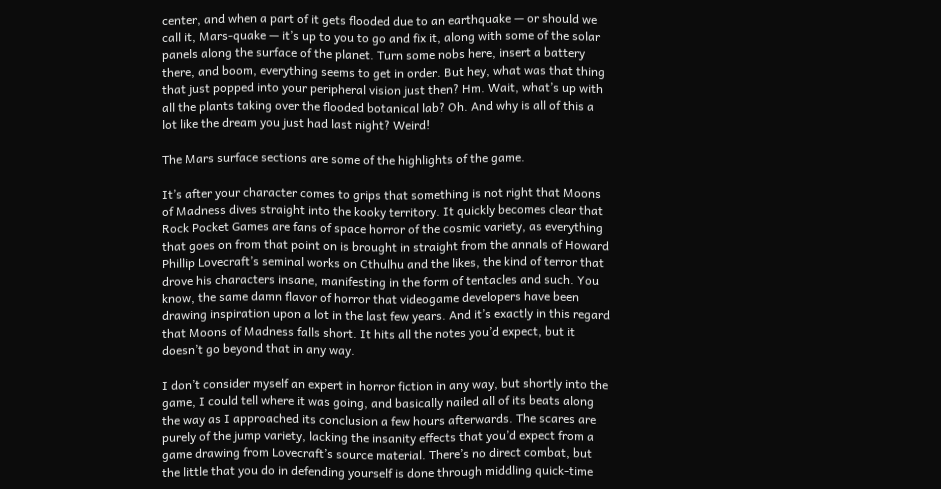center, and when a part of it gets flooded due to an earthquake — or should we call it, Mars-quake — it’s up to you to go and fix it, along with some of the solar panels along the surface of the planet. Turn some nobs here, insert a battery there, and boom, everything seems to get in order. But hey, what was that thing that just popped into your peripheral vision just then? Hm. Wait, what’s up with all the plants taking over the flooded botanical lab? Oh. And why is all of this a lot like the dream you just had last night? Weird!

The Mars surface sections are some of the highlights of the game.

It’s after your character comes to grips that something is not right that Moons of Madness dives straight into the kooky territory. It quickly becomes clear that Rock Pocket Games are fans of space horror of the cosmic variety, as everything that goes on from that point on is brought in straight from the annals of Howard Phillip Lovecraft’s seminal works on Cthulhu and the likes, the kind of terror that drove his characters insane, manifesting in the form of tentacles and such. You know, the same damn flavor of horror that videogame developers have been drawing inspiration upon a lot in the last few years. And it’s exactly in this regard that Moons of Madness falls short. It hits all the notes you’d expect, but it doesn’t go beyond that in any way.

I don’t consider myself an expert in horror fiction in any way, but shortly into the game, I could tell where it was going, and basically nailed all of its beats along the way as I approached its conclusion a few hours afterwards. The scares are purely of the jump variety, lacking the insanity effects that you’d expect from a game drawing from Lovecraft’s source material. There’s no direct combat, but the little that you do in defending yourself is done through middling quick-time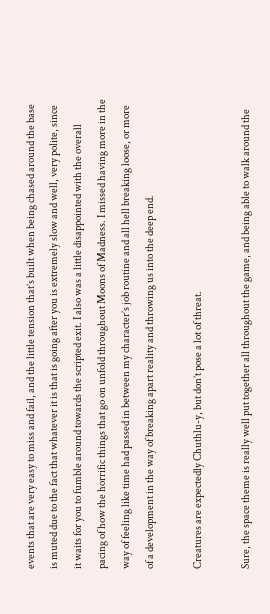events that are very easy to miss and fail, and the little tension that’s built when being chased around the base is muted due to the fact that whatever it is that is going after you is extremely slow and well, very polite, since it waits for you to fumble around towards the scripted exit. I also was a little disappointed with the overall pacing of how the horrific things that go on unfold throughout Moons of Madness. I missed having more in the way of feeling like time had passed in between my character’s job routine and all hell breaking loose, or more of a development in the way of breaking apart reality and throwing us into the deep end.

Creatures are expectedly Chuthlu-y, but don’t pose a lot of threat.

Sure, the space theme is really well put together all throughout the game, and being able to walk around the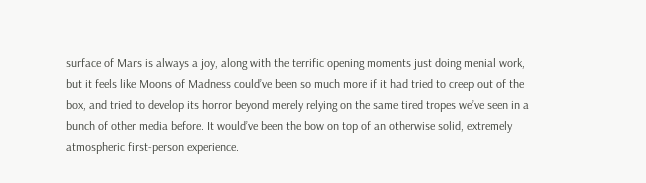surface of Mars is always a joy, along with the terrific opening moments just doing menial work, but it feels like Moons of Madness could’ve been so much more if it had tried to creep out of the box, and tried to develop its horror beyond merely relying on the same tired tropes we’ve seen in a bunch of other media before. It would’ve been the bow on top of an otherwise solid, extremely atmospheric first-person experience.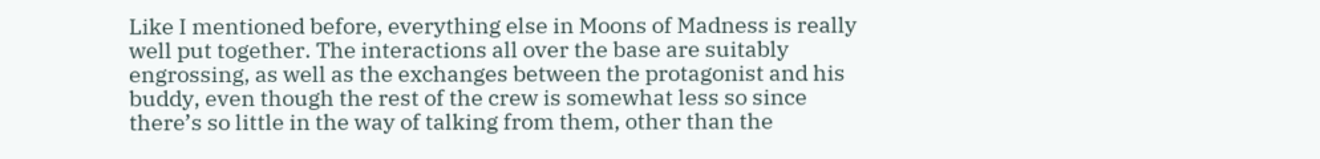Like I mentioned before, everything else in Moons of Madness is really well put together. The interactions all over the base are suitably engrossing, as well as the exchanges between the protagonist and his buddy, even though the rest of the crew is somewhat less so since there’s so little in the way of talking from them, other than the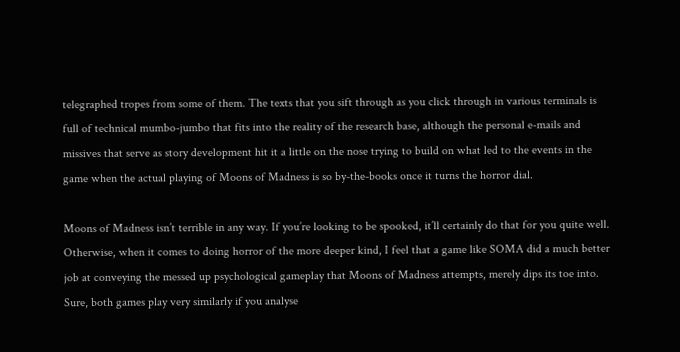telegraphed tropes from some of them. The texts that you sift through as you click through in various terminals is full of technical mumbo-jumbo that fits into the reality of the research base, although the personal e-mails and missives that serve as story development hit it a little on the nose trying to build on what led to the events in the game when the actual playing of Moons of Madness is so by-the-books once it turns the horror dial.

Moons of Madness isn’t terrible in any way. If you’re looking to be spooked, it’ll certainly do that for you quite well. Otherwise, when it comes to doing horror of the more deeper kind, I feel that a game like SOMA did a much better job at conveying the messed up psychological gameplay that Moons of Madness attempts, merely dips its toe into. Sure, both games play very similarly if you analyse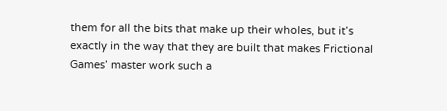them for all the bits that make up their wholes, but it’s exactly in the way that they are built that makes Frictional Games’ master work such a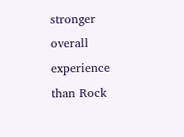stronger overall experience than Rock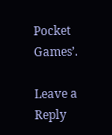Pocket Games’.

Leave a Reply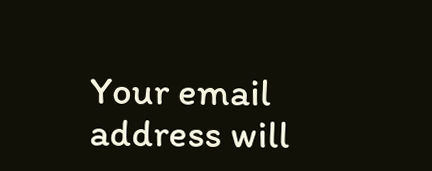Your email address will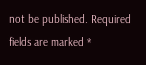not be published. Required fields are marked *